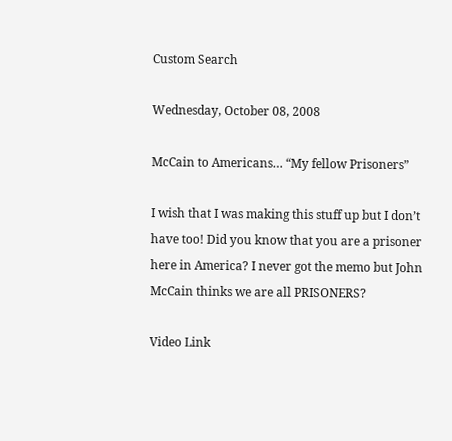Custom Search

Wednesday, October 08, 2008

McCain to Americans… “My fellow Prisoners”

I wish that I was making this stuff up but I don’t have too! Did you know that you are a prisoner here in America? I never got the memo but John McCain thinks we are all PRISONERS?

Video Link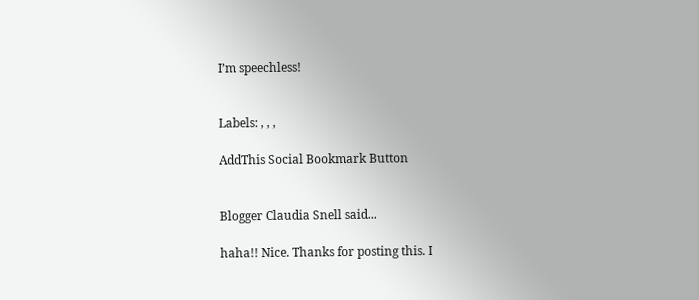I’m speechless!


Labels: , , ,

AddThis Social Bookmark Button


Blogger Claudia Snell said...

haha!! Nice. Thanks for posting this. I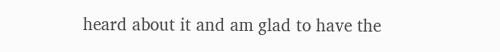heard about it and am glad to have the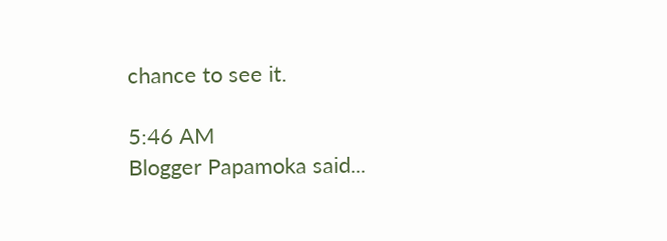chance to see it.

5:46 AM
Blogger Papamoka said...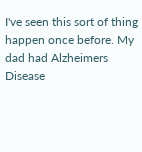I've seen this sort of thing happen once before. My dad had Alzheimers Disease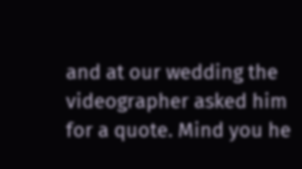and at our wedding the videographer asked him for a quote. Mind you he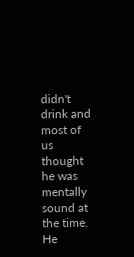didn't drink and most of us thought he was mentally sound at the time. He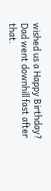wished us a Happy Birthday? Dad went downhill fast after that.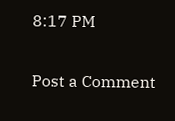8:17 PM

Post a Comment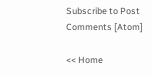Subscribe to Post Comments [Atom]

<< Home